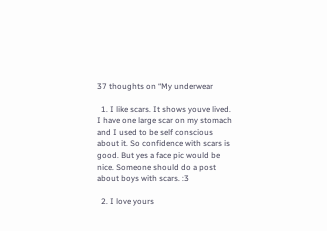37 thoughts on “My underwear

  1. I like scars. It shows youve lived. I have one large scar on my stomach and I used to be self conscious about it. So confidence with scars is good. But yes a face pic would be nice. Someone should do a post about boys with scars. :3

  2. I love yours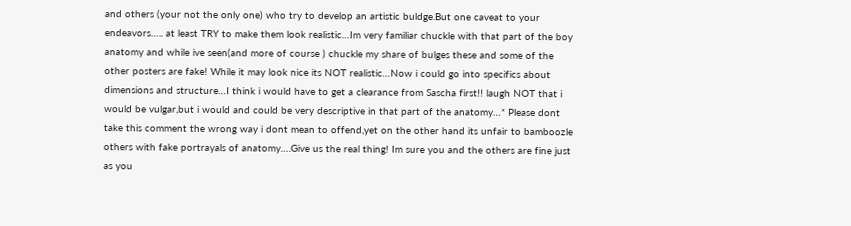and others (your not the only one) who try to develop an artistic buldge.But one caveat to your endeavors….. at least TRY to make them look realistic…Im very familiar chuckle with that part of the boy anatomy and while ive seen(and more of course ) chuckle my share of bulges these and some of the other posters are fake! While it may look nice its NOT realistic…Now i could go into specifics about dimensions and structure…I think i would have to get a clearance from Sascha first!! laugh NOT that i would be vulgar,but i would and could be very descriptive in that part of the anatomy…* Please dont take this comment the wrong way i dont mean to offend,yet on the other hand its unfair to bamboozle others with fake portrayals of anatomy….Give us the real thing! Im sure you and the others are fine just as you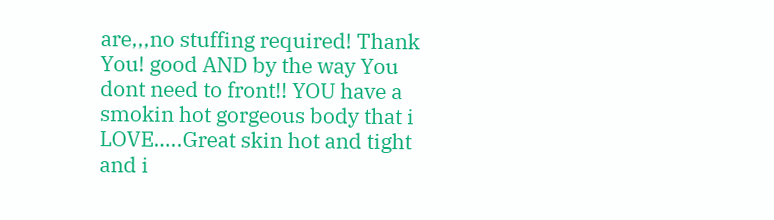are,,,no stuffing required! Thank You! good AND by the way You dont need to front!! YOU have a smokin hot gorgeous body that i LOVE…..Great skin hot and tight and i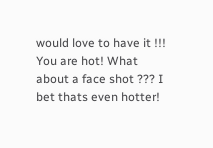would love to have it !!! You are hot! What about a face shot ??? I bet thats even hotter!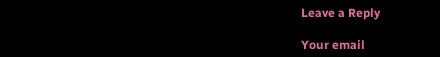Leave a Reply

Your email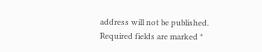address will not be published. Required fields are marked *